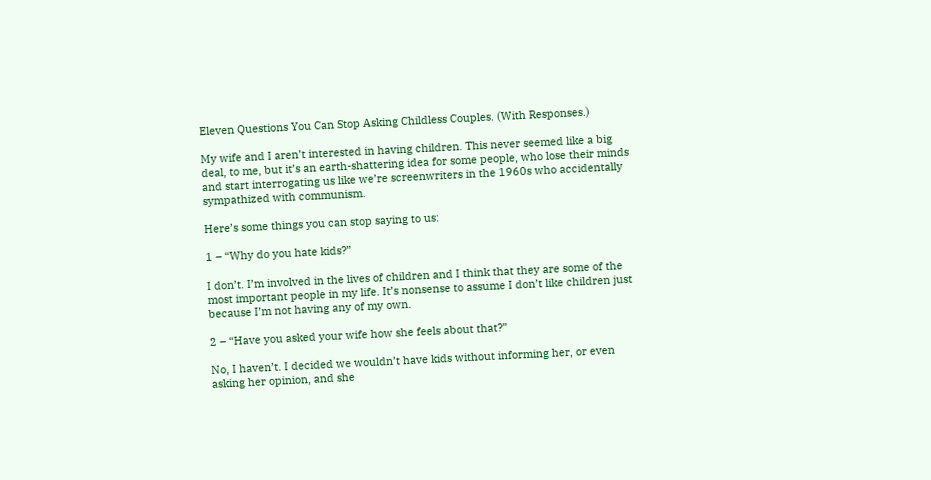Eleven Questions You Can Stop Asking Childless Couples. (With Responses.)

My wife and I aren’t interested in having children. This never seemed like a big deal, to me, but it’s an earth-shattering idea for some people, who lose their minds and start interrogating us like we’re screenwriters in the 1960s who accidentally sympathized with communism.

Here’s some things you can stop saying to us:

1 – “Why do you hate kids?”

I don’t. I’m involved in the lives of children and I think that they are some of the most important people in my life. It’s nonsense to assume I don’t like children just because I’m not having any of my own.

2 – “Have you asked your wife how she feels about that?”

No, I haven’t. I decided we wouldn’t have kids without informing her, or even asking her opinion, and she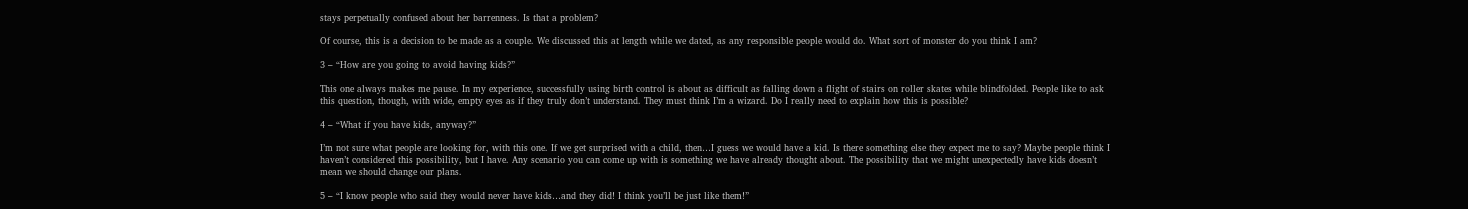stays perpetually confused about her barrenness. Is that a problem?

Of course, this is a decision to be made as a couple. We discussed this at length while we dated, as any responsible people would do. What sort of monster do you think I am?

3 – “How are you going to avoid having kids?”

This one always makes me pause. In my experience, successfully using birth control is about as difficult as falling down a flight of stairs on roller skates while blindfolded. People like to ask this question, though, with wide, empty eyes as if they truly don’t understand. They must think I’m a wizard. Do I really need to explain how this is possible?

4 – “What if you have kids, anyway?”

I’m not sure what people are looking for, with this one. If we get surprised with a child, then…I guess we would have a kid. Is there something else they expect me to say? Maybe people think I haven’t considered this possibility, but I have. Any scenario you can come up with is something we have already thought about. The possibility that we might unexpectedly have kids doesn’t mean we should change our plans.

5 – “I know people who said they would never have kids…and they did! I think you’ll be just like them!”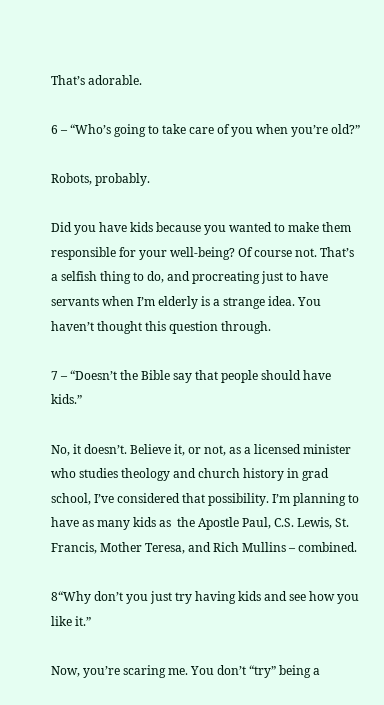That’s adorable.

6 – “Who’s going to take care of you when you’re old?”

Robots, probably.

Did you have kids because you wanted to make them responsible for your well-being? Of course not. That’s a selfish thing to do, and procreating just to have servants when I’m elderly is a strange idea. You haven’t thought this question through.

7 – “Doesn’t the Bible say that people should have kids.”

No, it doesn’t. Believe it, or not, as a licensed minister who studies theology and church history in grad school, I’ve considered that possibility. I’m planning to have as many kids as  the Apostle Paul, C.S. Lewis, St. Francis, Mother Teresa, and Rich Mullins – combined.

8“Why don’t you just try having kids and see how you like it.”

Now, you’re scaring me. You don’t “try” being a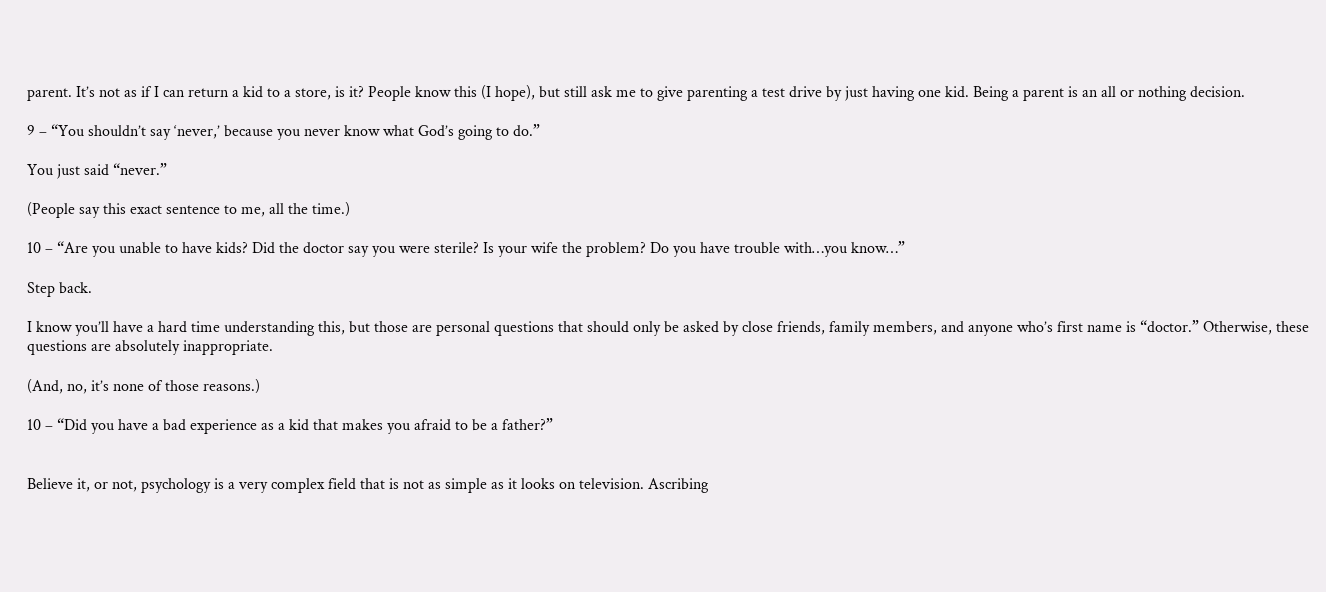parent. It’s not as if I can return a kid to a store, is it? People know this (I hope), but still ask me to give parenting a test drive by just having one kid. Being a parent is an all or nothing decision.

9 – “You shouldn’t say ‘never,’ because you never know what God’s going to do.”

You just said “never.”

(People say this exact sentence to me, all the time.)

10 – “Are you unable to have kids? Did the doctor say you were sterile? Is your wife the problem? Do you have trouble with…you know…”

Step back.

I know you’ll have a hard time understanding this, but those are personal questions that should only be asked by close friends, family members, and anyone who’s first name is “doctor.” Otherwise, these questions are absolutely inappropriate.

(And, no, it’s none of those reasons.)

10 – “Did you have a bad experience as a kid that makes you afraid to be a father?”


Believe it, or not, psychology is a very complex field that is not as simple as it looks on television. Ascribing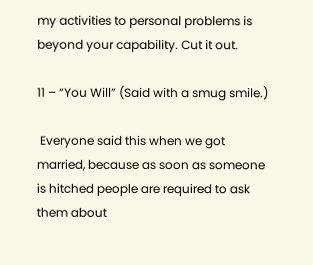my activities to personal problems is beyond your capability. Cut it out.

11 – “You Will” (Said with a smug smile.)

 Everyone said this when we got married, because as soon as someone is hitched people are required to ask them about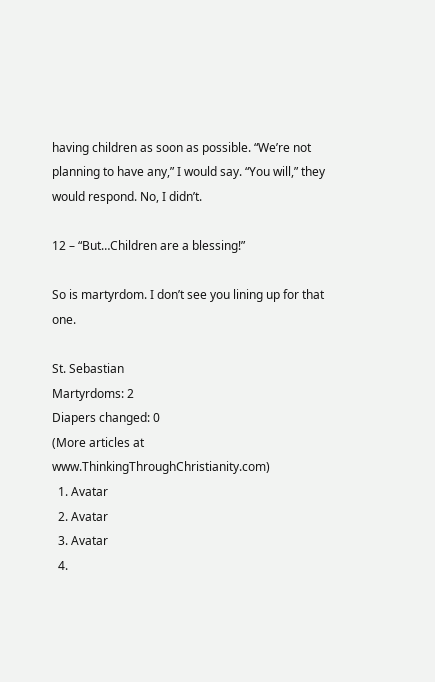having children as soon as possible. “We’re not planning to have any,” I would say. “You will,” they would respond. No, I didn’t.

12 – “But…Children are a blessing!”

So is martyrdom. I don’t see you lining up for that one.

St. Sebastian
Martyrdoms: 2
Diapers changed: 0
(More articles at www.ThinkingThroughChristianity.com)
  1. Avatar
  2. Avatar
  3. Avatar
  4.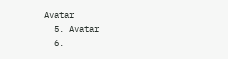Avatar
  5. Avatar
  6.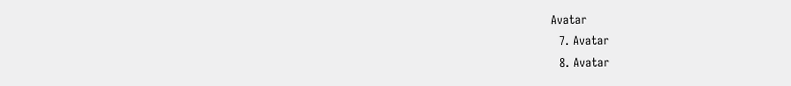Avatar
  7. Avatar
  8. Avatar